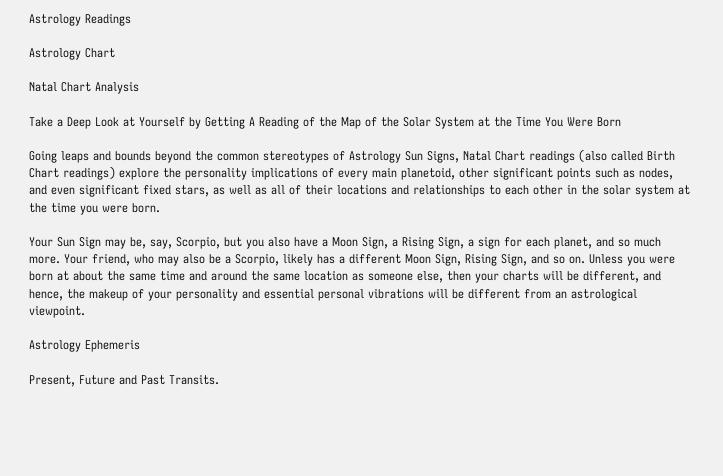Astrology Readings

Astrology Chart

Natal Chart Analysis

Take a Deep Look at Yourself by Getting A Reading of the Map of the Solar System at the Time You Were Born

Going leaps and bounds beyond the common stereotypes of Astrology Sun Signs, Natal Chart readings (also called Birth Chart readings) explore the personality implications of every main planetoid, other significant points such as nodes, and even significant fixed stars, as well as all of their locations and relationships to each other in the solar system at the time you were born.

Your Sun Sign may be, say, Scorpio, but you also have a Moon Sign, a Rising Sign, a sign for each planet, and so much more. Your friend, who may also be a Scorpio, likely has a different Moon Sign, Rising Sign, and so on. Unless you were born at about the same time and around the same location as someone else, then your charts will be different, and hence, the makeup of your personality and essential personal vibrations will be different from an astrological viewpoint.

Astrology Ephemeris

Present, Future and Past Transits.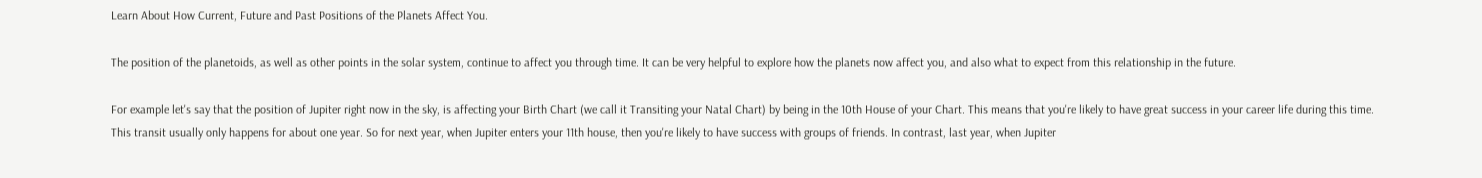Learn About How Current, Future and Past Positions of the Planets Affect You.

The position of the planetoids, as well as other points in the solar system, continue to affect you through time. It can be very helpful to explore how the planets now affect you, and also what to expect from this relationship in the future.

For example let's say that the position of Jupiter right now in the sky, is affecting your Birth Chart (we call it Transiting your Natal Chart) by being in the 10th House of your Chart. This means that you're likely to have great success in your career life during this time. This transit usually only happens for about one year. So for next year, when Jupiter enters your 11th house, then you're likely to have success with groups of friends. In contrast, last year, when Jupiter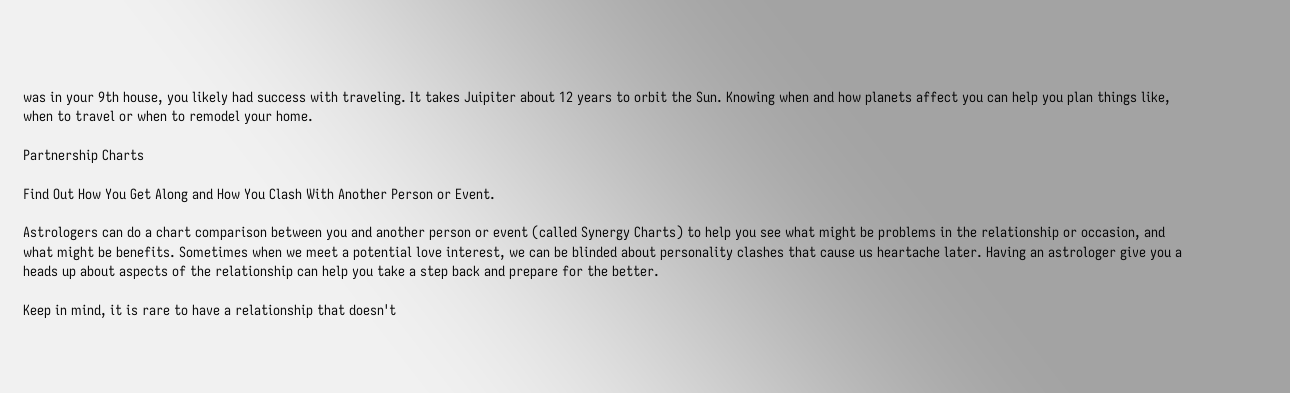was in your 9th house, you likely had success with traveling. It takes Juipiter about 12 years to orbit the Sun. Knowing when and how planets affect you can help you plan things like, when to travel or when to remodel your home.

Partnership Charts

Find Out How You Get Along and How You Clash With Another Person or Event.

Astrologers can do a chart comparison between you and another person or event (called Synergy Charts) to help you see what might be problems in the relationship or occasion, and what might be benefits. Sometimes when we meet a potential love interest, we can be blinded about personality clashes that cause us heartache later. Having an astrologer give you a heads up about aspects of the relationship can help you take a step back and prepare for the better.

Keep in mind, it is rare to have a relationship that doesn't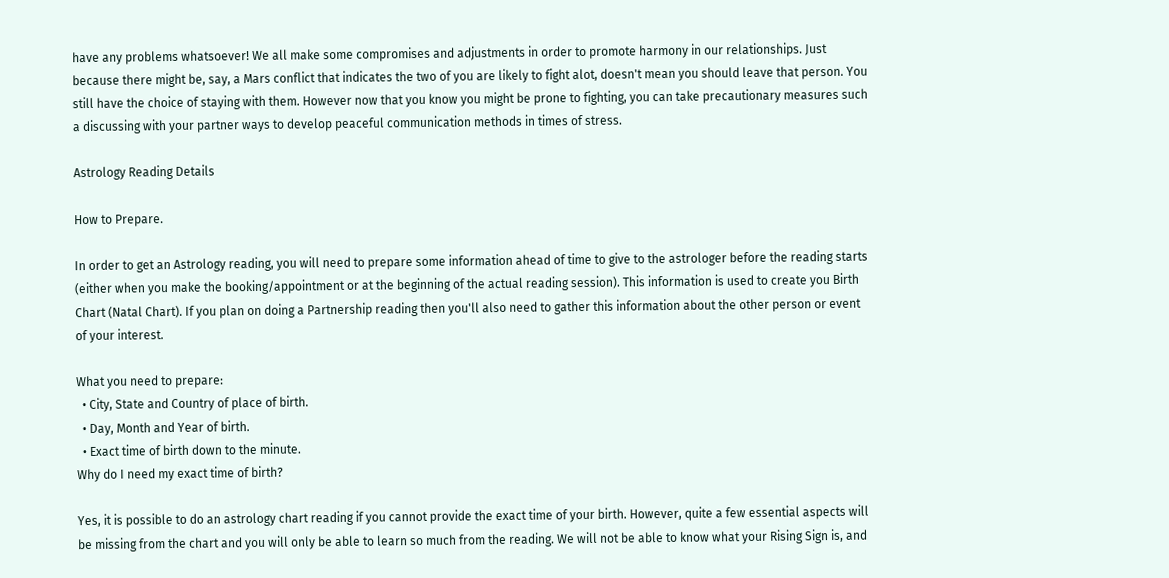have any problems whatsoever! We all make some compromises and adjustments in order to promote harmony in our relationships. Just because there might be, say, a Mars conflict that indicates the two of you are likely to fight alot, doesn't mean you should leave that person. You still have the choice of staying with them. However now that you know you might be prone to fighting, you can take precautionary measures such a discussing with your partner ways to develop peaceful communication methods in times of stress.

Astrology Reading Details

How to Prepare.

In order to get an Astrology reading, you will need to prepare some information ahead of time to give to the astrologer before the reading starts (either when you make the booking/appointment or at the beginning of the actual reading session). This information is used to create you Birth Chart (Natal Chart). If you plan on doing a Partnership reading then you'll also need to gather this information about the other person or event of your interest.

What you need to prepare:
  • City, State and Country of place of birth.
  • Day, Month and Year of birth.
  • Exact time of birth down to the minute.
Why do I need my exact time of birth?

Yes, it is possible to do an astrology chart reading if you cannot provide the exact time of your birth. However, quite a few essential aspects will be missing from the chart and you will only be able to learn so much from the reading. We will not be able to know what your Rising Sign is, and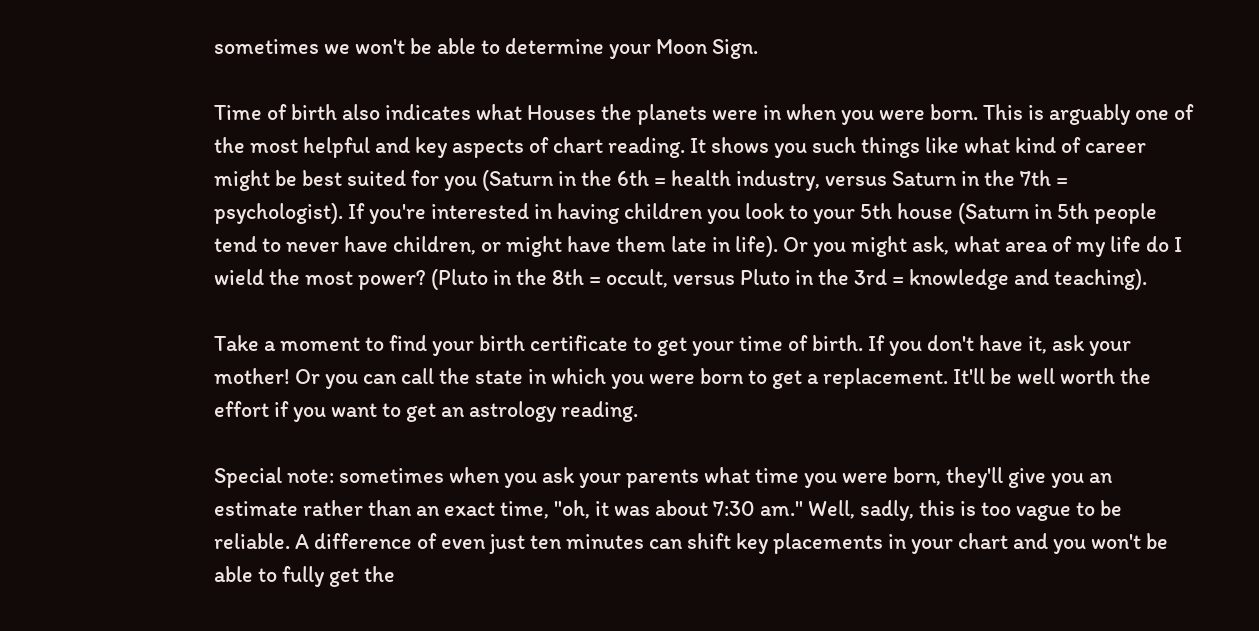sometimes we won't be able to determine your Moon Sign.

Time of birth also indicates what Houses the planets were in when you were born. This is arguably one of the most helpful and key aspects of chart reading. It shows you such things like what kind of career might be best suited for you (Saturn in the 6th = health industry, versus Saturn in the 7th = psychologist). If you're interested in having children you look to your 5th house (Saturn in 5th people tend to never have children, or might have them late in life). Or you might ask, what area of my life do I wield the most power? (Pluto in the 8th = occult, versus Pluto in the 3rd = knowledge and teaching).

Take a moment to find your birth certificate to get your time of birth. If you don't have it, ask your mother! Or you can call the state in which you were born to get a replacement. It'll be well worth the effort if you want to get an astrology reading.

Special note: sometimes when you ask your parents what time you were born, they'll give you an estimate rather than an exact time, "oh, it was about 7:30 am." Well, sadly, this is too vague to be reliable. A difference of even just ten minutes can shift key placements in your chart and you won't be able to fully get the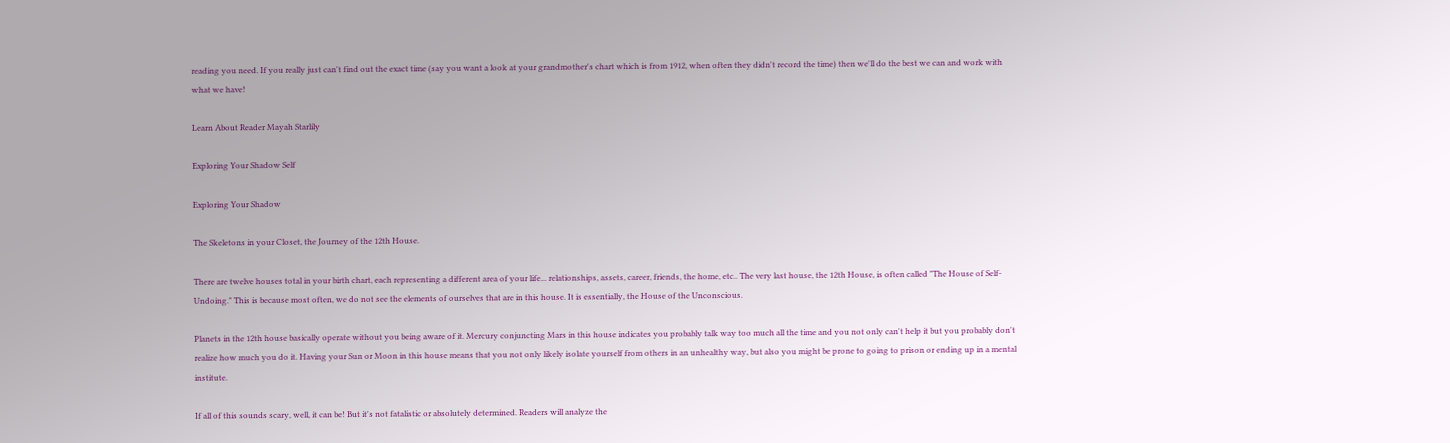reading you need. If you really just can't find out the exact time (say you want a look at your grandmother's chart which is from 1912, when often they didn't record the time) then we'll do the best we can and work with what we have!

Learn About Reader Mayah Starlily

Exploring Your Shadow Self

Exploring Your Shadow

The Skeletons in your Closet, the Journey of the 12th House.

There are twelve houses total in your birth chart, each representing a different area of your life... relationships, assets, career, friends, the home, etc.. The very last house, the 12th House, is often called "The House of Self-Undoing." This is because most often, we do not see the elements of ourselves that are in this house. It is essentially, the House of the Unconscious.

Planets in the 12th house basically operate without you being aware of it. Mercury conjuncting Mars in this house indicates you probably talk way too much all the time and you not only can't help it but you probably don't realize how much you do it. Having your Sun or Moon in this house means that you not only likely isolate yourself from others in an unhealthy way, but also you might be prone to going to prison or ending up in a mental institute.

If all of this sounds scary, well, it can be! But it's not fatalistic or absolutely determined. Readers will analyze the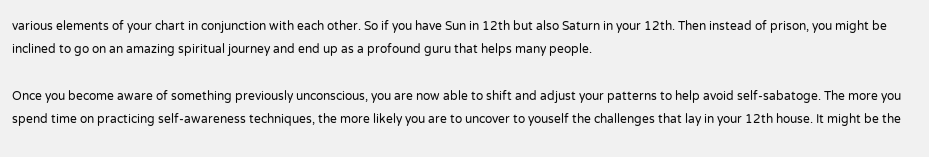various elements of your chart in conjunction with each other. So if you have Sun in 12th but also Saturn in your 12th. Then instead of prison, you might be inclined to go on an amazing spiritual journey and end up as a profound guru that helps many people.

Once you become aware of something previously unconscious, you are now able to shift and adjust your patterns to help avoid self-sabatoge. The more you spend time on practicing self-awareness techniques, the more likely you are to uncover to youself the challenges that lay in your 12th house. It might be the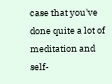case that you've done quite a lot of meditation and self-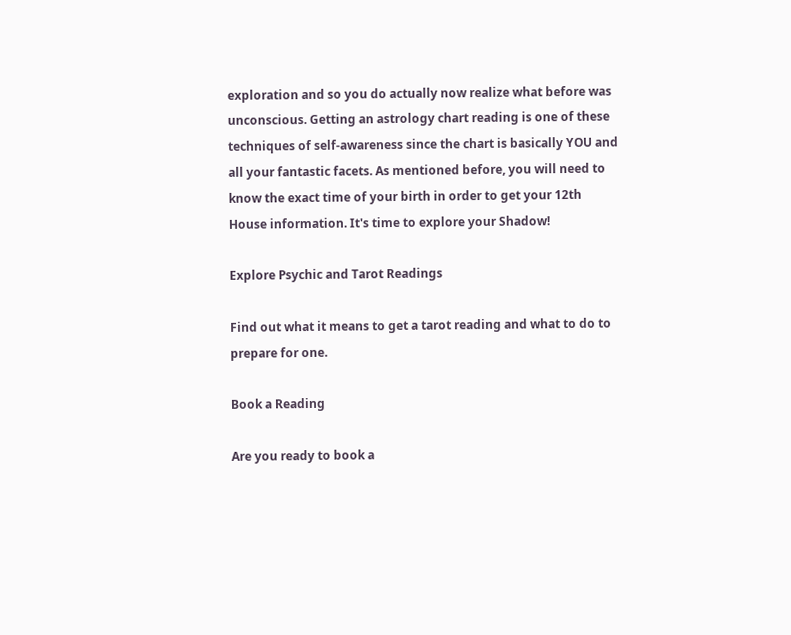exploration and so you do actually now realize what before was unconscious. Getting an astrology chart reading is one of these techniques of self-awareness since the chart is basically YOU and all your fantastic facets. As mentioned before, you will need to know the exact time of your birth in order to get your 12th House information. It's time to explore your Shadow!

Explore Psychic and Tarot Readings

Find out what it means to get a tarot reading and what to do to prepare for one.

Book a Reading

Are you ready to book a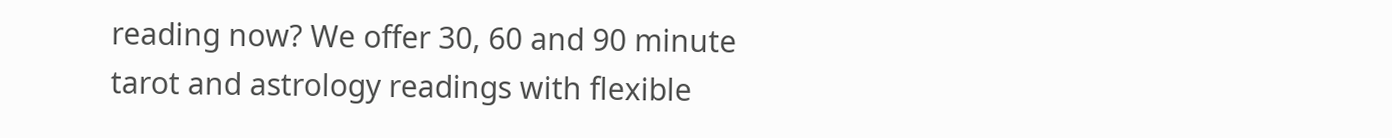reading now? We offer 30, 60 and 90 minute tarot and astrology readings with flexible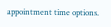appointment time options.